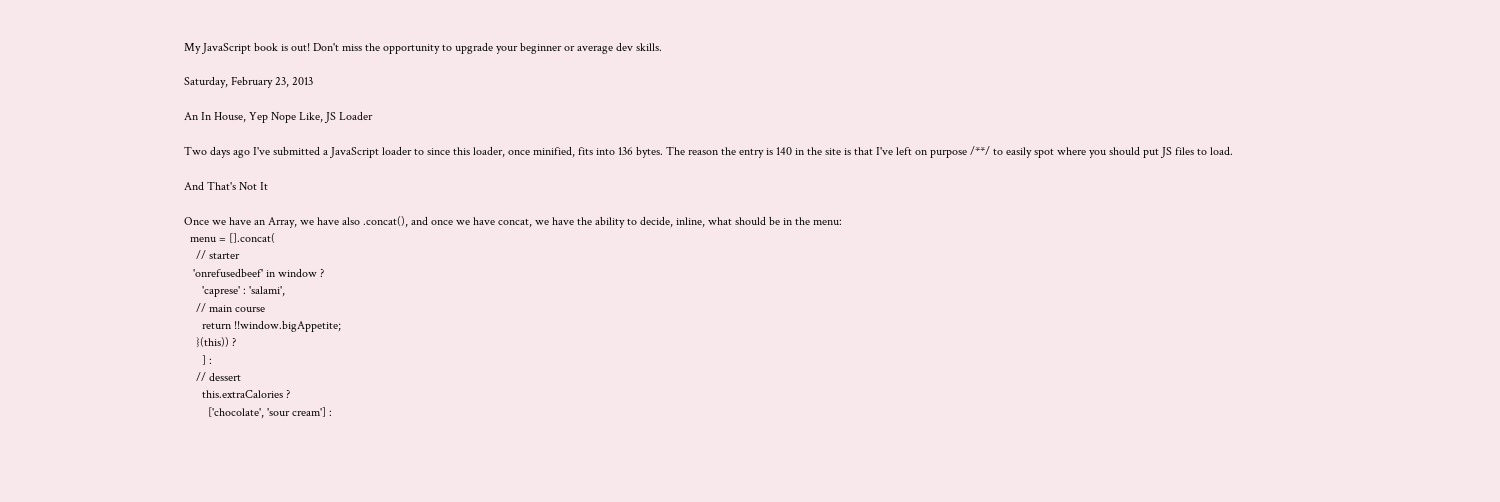My JavaScript book is out! Don't miss the opportunity to upgrade your beginner or average dev skills.

Saturday, February 23, 2013

An In House, Yep Nope Like, JS Loader

Two days ago I've submitted a JavaScript loader to since this loader, once minified, fits into 136 bytes. The reason the entry is 140 in the site is that I've left on purpose /**/ to easily spot where you should put JS files to load.

And That's Not It

Once we have an Array, we have also .concat(), and once we have concat, we have the ability to decide, inline, what should be in the menu:
  menu = [].concat(
    // starter
   'onrefusedbeef' in window ?
      'caprese' : 'salami',
    // main course
      return !!window.bigAppetite;
    }(this)) ?
      ] :
    // dessert
      this.extraCalories ?
        ['chocolate', 'sour cream'] :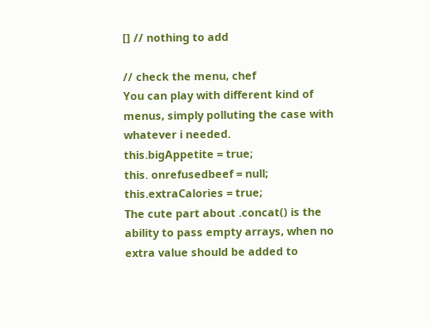[] // nothing to add

// check the menu, chef
You can play with different kind of menus, simply polluting the case with whatever i needed.
this.bigAppetite = true;
this. onrefusedbeef = null;
this.extraCalories = true;
The cute part about .concat() is the ability to pass empty arrays, when no extra value should be added to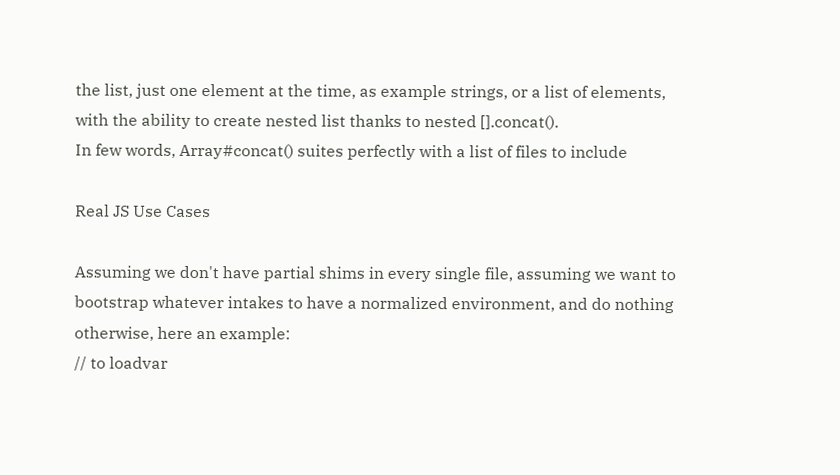the list, just one element at the time, as example strings, or a list of elements, with the ability to create nested list thanks to nested [].concat().
In few words, Array#concat() suites perfectly with a list of files to include

Real JS Use Cases

Assuming we don't have partial shims in every single file, assuming we want to bootstrap whatever intakes to have a normalized environment, and do nothing otherwise, here an example:
// to loadvar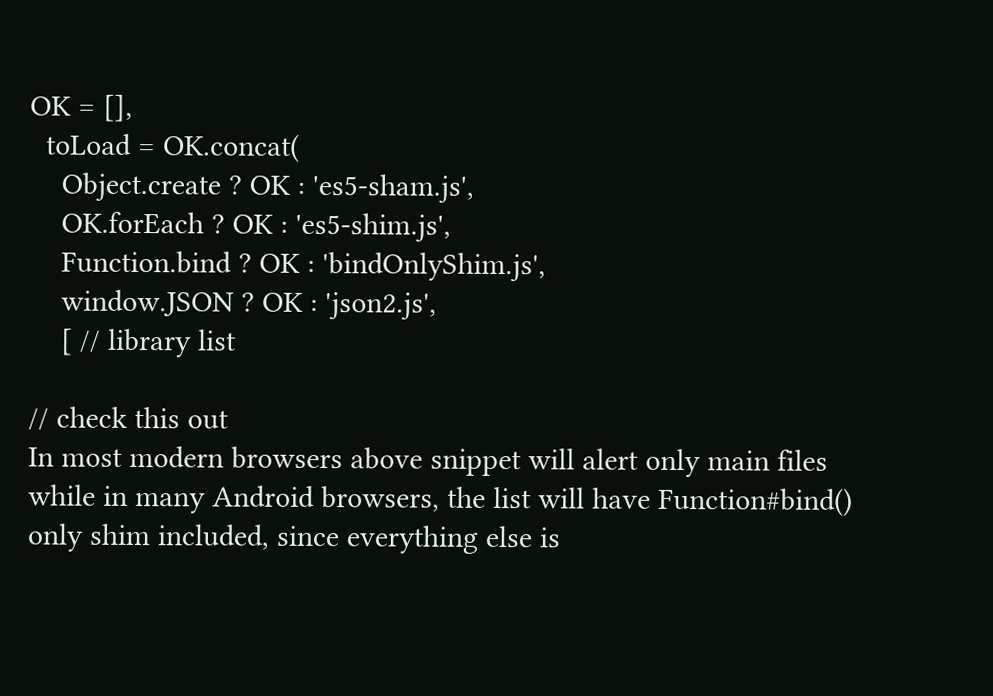OK = [],
  toLoad = OK.concat(
    Object.create ? OK : 'es5-sham.js',
    OK.forEach ? OK : 'es5-shim.js',
    Function.bind ? OK : 'bindOnlyShim.js',
    window.JSON ? OK : 'json2.js',
    [ // library list

// check this out
In most modern browsers above snippet will alert only main files while in many Android browsers, the list will have Function#bind() only shim included, since everything else is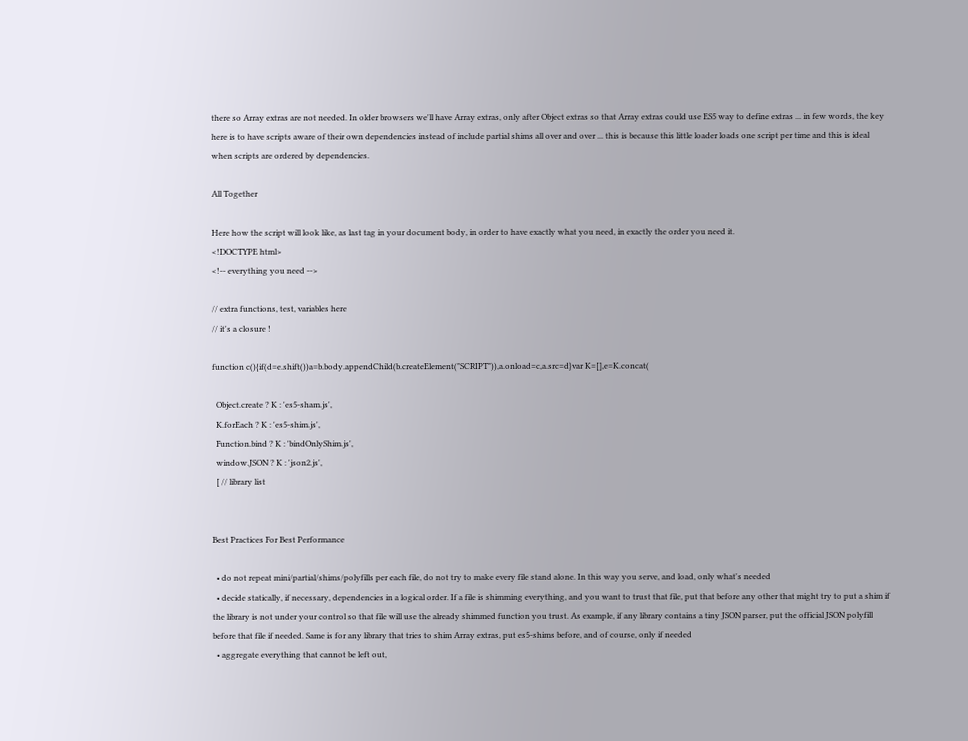there so Array extras are not needed. In older browsers we'll have Array extras, only after Object extras so that Array extras could use ES5 way to define extras ... in few words, the key here is to have scripts aware of their own dependencies instead of include partial shims all over and over ... this is because this little loader loads one script per time and this is ideal when scripts are ordered by dependencies.

All Together

Here how the script will look like, as last tag in your document body, in order to have exactly what you need, in exactly the order you need it.
<!DOCTYPE html>
<!-- everything you need -->

// extra functions, test, variables here
// it's a closure !

function c(){if(d=e.shift())a=b.body.appendChild(b.createElement("SCRIPT")),a.onload=c,a.src=d}var K=[],e=K.concat(

  Object.create ? K : 'es5-sham.js',
  K.forEach ? K : 'es5-shim.js',
  Function.bind ? K : 'bindOnlyShim.js',
  window.JSON ? K : 'json2.js',
  [ // library list


Best Practices For Best Performance

  • do not repeat mini/partial/shims/polyfills per each file, do not try to make every file stand alone. In this way you serve, and load, only what's needed
  • decide statically, if necessary, dependencies in a logical order. If a file is shimming everything, and you want to trust that file, put that before any other that might try to put a shim if the library is not under your control so that file will use the already shimmed function you trust. As example, if any library contains a tiny JSON parser, put the official JSON polyfill before that file if needed. Same is for any library that tries to shim Array extras, put es5-shims before, and of course, only if needed
  • aggregate everything that cannot be left out,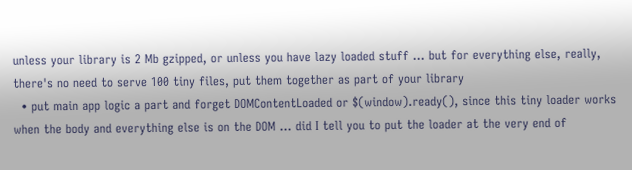unless your library is 2 Mb gzipped, or unless you have lazy loaded stuff ... but for everything else, really, there's no need to serve 100 tiny files, put them together as part of your library
  • put main app logic a part and forget DOMContentLoaded or $(window).ready(), since this tiny loader works when the body and everything else is on the DOM ... did I tell you to put the loader at the very end of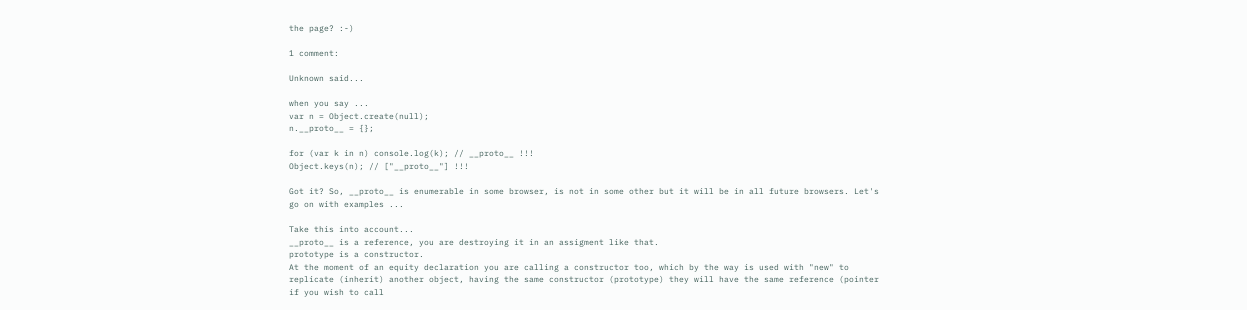the page? :-)

1 comment:

Unknown said...

when you say ...
var n = Object.create(null);
n.__proto__ = {};

for (var k in n) console.log(k); // __proto__ !!!
Object.keys(n); // ["__proto__"] !!!

Got it? So, __proto__ is enumerable in some browser, is not in some other but it will be in all future browsers. Let's go on with examples ...

Take this into account...
__proto__ is a reference, you are destroying it in an assigment like that.
prototype is a constructor.
At the moment of an equity declaration you are calling a constructor too, which by the way is used with "new" to replicate (inherit) another object, having the same constructor (prototype) they will have the same reference (pointer if you wish to call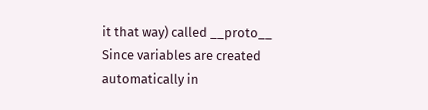it that way) called __proto__
Since variables are created automatically in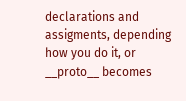declarations and assigments, depending how you do it, or __proto__ becomes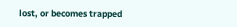lost, or becomes trapped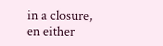in a closure, en either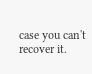case you can't recover it.